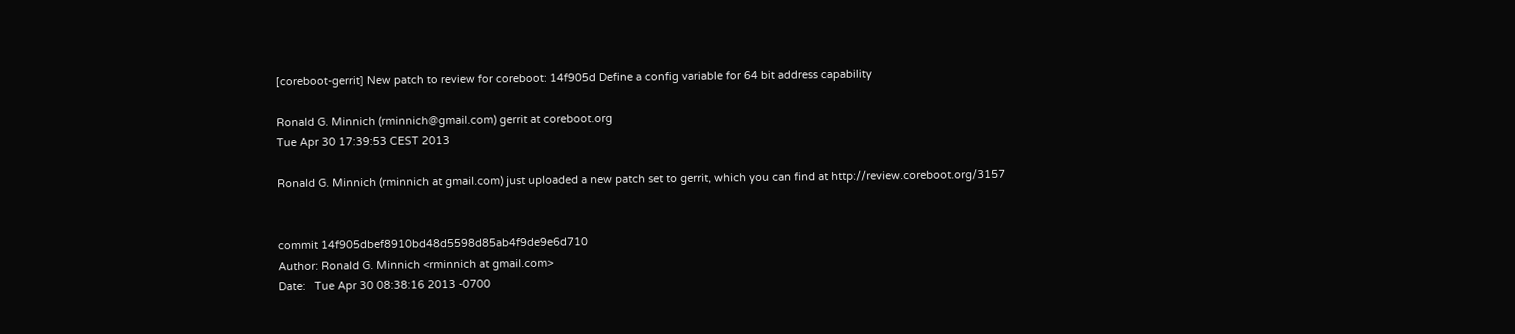[coreboot-gerrit] New patch to review for coreboot: 14f905d Define a config variable for 64 bit address capability

Ronald G. Minnich (rminnich@gmail.com) gerrit at coreboot.org
Tue Apr 30 17:39:53 CEST 2013

Ronald G. Minnich (rminnich at gmail.com) just uploaded a new patch set to gerrit, which you can find at http://review.coreboot.org/3157


commit 14f905dbef8910bd48d5598d85ab4f9de9e6d710
Author: Ronald G. Minnich <rminnich at gmail.com>
Date:   Tue Apr 30 08:38:16 2013 -0700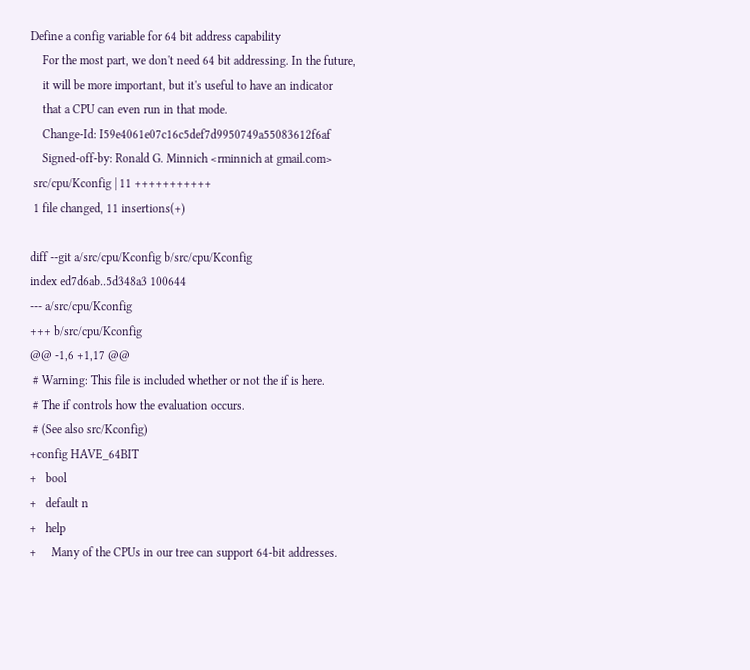Define a config variable for 64 bit address capability
    For the most part, we don't need 64 bit addressing. In the future,
    it will be more important, but it's useful to have an indicator
    that a CPU can even run in that mode.
    Change-Id: I59e4061e07c16c5def7d9950749a55083612f6af
    Signed-off-by: Ronald G. Minnich <rminnich at gmail.com>
 src/cpu/Kconfig | 11 +++++++++++
 1 file changed, 11 insertions(+)

diff --git a/src/cpu/Kconfig b/src/cpu/Kconfig
index ed7d6ab..5d348a3 100644
--- a/src/cpu/Kconfig
+++ b/src/cpu/Kconfig
@@ -1,6 +1,17 @@
 # Warning: This file is included whether or not the if is here.
 # The if controls how the evaluation occurs.
 # (See also src/Kconfig)
+config HAVE_64BIT
+   bool
+   default n
+   help
+     Many of the CPUs in our tree can support 64-bit addresses.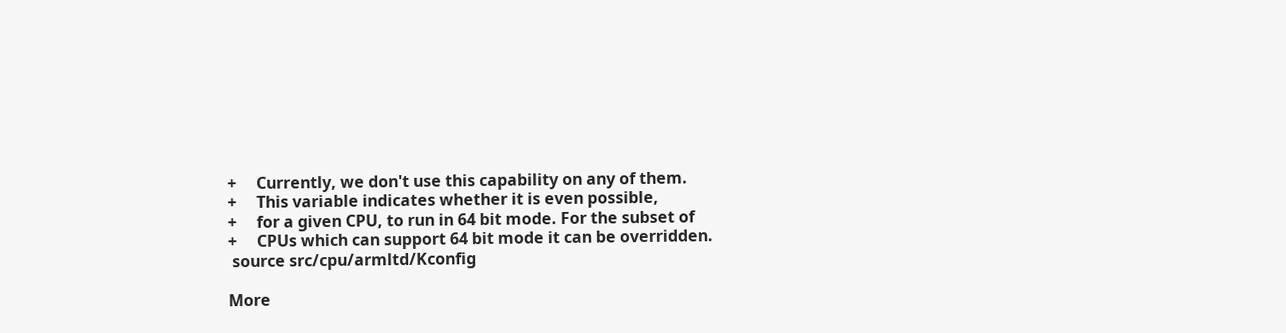+     Currently, we don't use this capability on any of them.
+     This variable indicates whether it is even possible,
+     for a given CPU, to run in 64 bit mode. For the subset of
+     CPUs which can support 64 bit mode it can be overridden.
 source src/cpu/armltd/Kconfig

More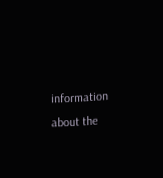information about the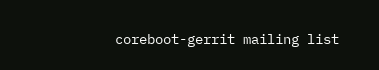coreboot-gerrit mailing list